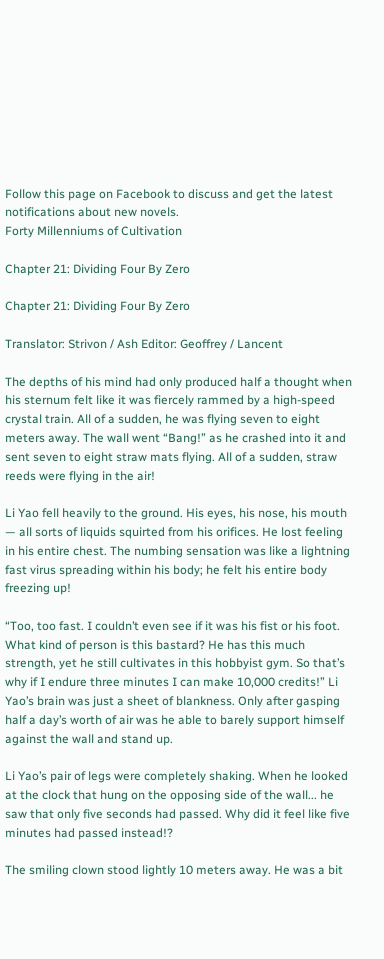Follow this page on Facebook to discuss and get the latest notifications about new novels.
Forty Millenniums of Cultivation

Chapter 21: Dividing Four By Zero

Chapter 21: Dividing Four By Zero

Translator: Strivon / Ash Editor: Geoffrey / Lancent

The depths of his mind had only produced half a thought when his sternum felt like it was fiercely rammed by a high-speed crystal train. All of a sudden, he was flying seven to eight meters away. The wall went “Bang!” as he crashed into it and sent seven to eight straw mats flying. All of a sudden, straw reeds were flying in the air!

Li Yao fell heavily to the ground. His eyes, his nose, his mouth — all sorts of liquids squirted from his orifices. He lost feeling in his entire chest. The numbing sensation was like a lightning fast virus spreading within his body; he felt his entire body freezing up!

“Too, too fast. I couldn’t even see if it was his fist or his foot. What kind of person is this bastard? He has this much strength, yet he still cultivates in this hobbyist gym. So that’s why if I endure three minutes I can make 10,000 credits!” Li Yao’s brain was just a sheet of blankness. Only after gasping half a day’s worth of air was he able to barely support himself against the wall and stand up.

Li Yao’s pair of legs were completely shaking. When he looked at the clock that hung on the opposing side of the wall... he saw that only five seconds had passed. Why did it feel like five minutes had passed instead!?

The smiling clown stood lightly 10 meters away. He was a bit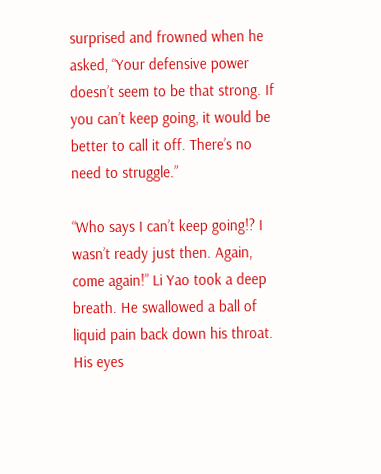surprised and frowned when he asked, “Your defensive power doesn’t seem to be that strong. If you can’t keep going, it would be better to call it off. There’s no need to struggle.”

“Who says I can’t keep going!? I wasn’t ready just then. Again, come again!” Li Yao took a deep breath. He swallowed a ball of liquid pain back down his throat. His eyes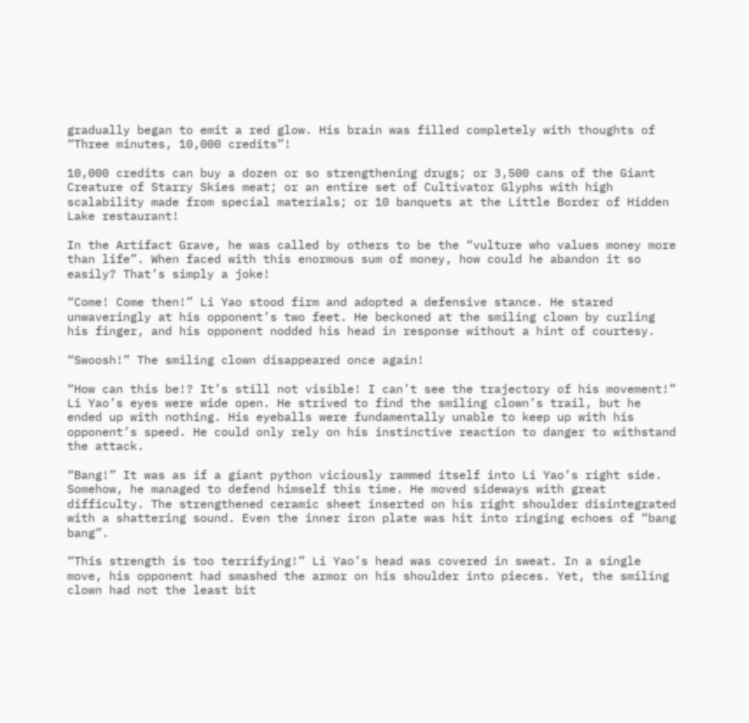gradually began to emit a red glow. His brain was filled completely with thoughts of “Three minutes, 10,000 credits”!

10,000 credits can buy a dozen or so strengthening drugs; or 3,500 cans of the Giant Creature of Starry Skies meat; or an entire set of Cultivator Glyphs with high scalability made from special materials; or 10 banquets at the Little Border of Hidden Lake restaurant!

In the Artifact Grave, he was called by others to be the “vulture who values money more than life”. When faced with this enormous sum of money, how could he abandon it so easily? That’s simply a joke!

“Come! Come then!” Li Yao stood firm and adopted a defensive stance. He stared unwaveringly at his opponent’s two feet. He beckoned at the smiling clown by curling his finger, and his opponent nodded his head in response without a hint of courtesy.

“Swoosh!” The smiling clown disappeared once again!

“How can this be!? It’s still not visible! I can’t see the trajectory of his movement!” Li Yao’s eyes were wide open. He strived to find the smiling clown’s trail, but he ended up with nothing. His eyeballs were fundamentally unable to keep up with his opponent’s speed. He could only rely on his instinctive reaction to danger to withstand the attack.

“Bang!” It was as if a giant python viciously rammed itself into Li Yao’s right side. Somehow, he managed to defend himself this time. He moved sideways with great difficulty. The strengthened ceramic sheet inserted on his right shoulder disintegrated with a shattering sound. Even the inner iron plate was hit into ringing echoes of “bang bang”.

“This strength is too terrifying!” Li Yao’s head was covered in sweat. In a single move, his opponent had smashed the armor on his shoulder into pieces. Yet, the smiling clown had not the least bit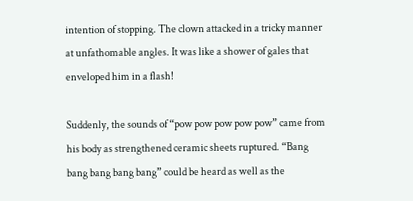intention of stopping. The clown attacked in a tricky manner at unfathomable angles. It was like a shower of gales that enveloped him in a flash!

Suddenly, the sounds of “pow pow pow pow pow” came from his body as strengthened ceramic sheets ruptured. “Bang bang bang bang bang” could be heard as well as the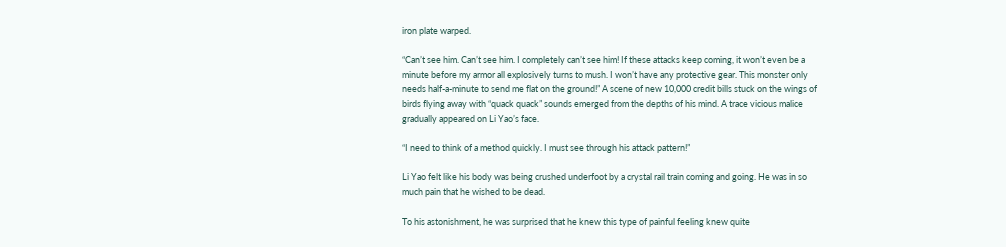iron plate warped.

“Can’t see him. Can’t see him. I completely can’t see him! If these attacks keep coming, it won’t even be a minute before my armor all explosively turns to mush. I won’t have any protective gear. This monster only needs half-a-minute to send me flat on the ground!” A scene of new 10,000 credit bills stuck on the wings of birds flying away with “quack quack” sounds emerged from the depths of his mind. A trace vicious malice gradually appeared on Li Yao’s face.

“I need to think of a method quickly. I must see through his attack pattern!”

Li Yao felt like his body was being crushed underfoot by a crystal rail train coming and going. He was in so much pain that he wished to be dead.

To his astonishment, he was surprised that he knew this type of painful feeling knew quite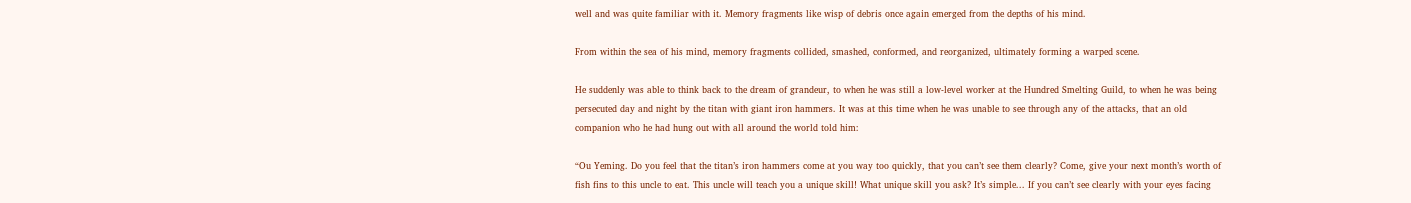well and was quite familiar with it. Memory fragments like wisp of debris once again emerged from the depths of his mind.

From within the sea of his mind, memory fragments collided, smashed, conformed, and reorganized, ultimately forming a warped scene.

He suddenly was able to think back to the dream of grandeur, to when he was still a low-level worker at the Hundred Smelting Guild, to when he was being persecuted day and night by the titan with giant iron hammers. It was at this time when he was unable to see through any of the attacks, that an old companion who he had hung out with all around the world told him:

“Ou Yeming. Do you feel that the titan’s iron hammers come at you way too quickly, that you can’t see them clearly? Come, give your next month’s worth of fish fins to this uncle to eat. This uncle will teach you a unique skill! What unique skill you ask? It’s simple... If you can’t see clearly with your eyes facing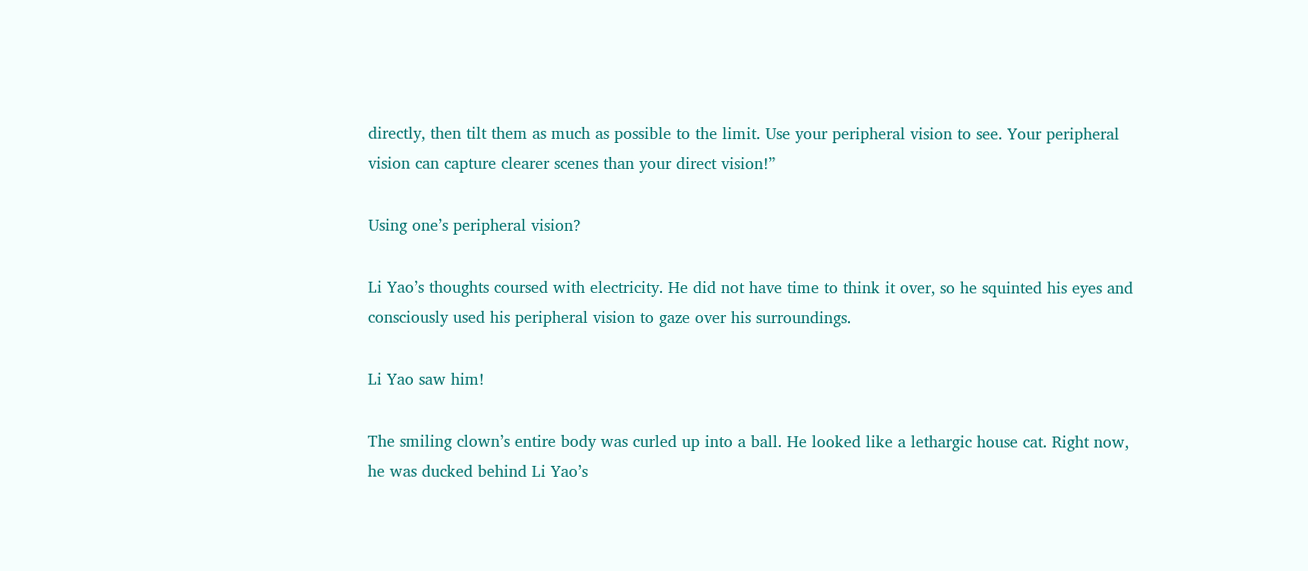directly, then tilt them as much as possible to the limit. Use your peripheral vision to see. Your peripheral vision can capture clearer scenes than your direct vision!”

Using one’s peripheral vision?

Li Yao’s thoughts coursed with electricity. He did not have time to think it over, so he squinted his eyes and consciously used his peripheral vision to gaze over his surroundings.

Li Yao saw him!

The smiling clown’s entire body was curled up into a ball. He looked like a lethargic house cat. Right now, he was ducked behind Li Yao’s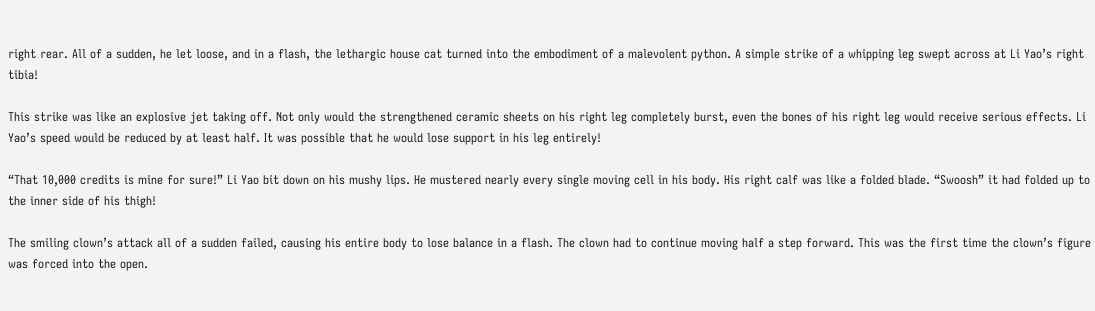right rear. All of a sudden, he let loose, and in a flash, the lethargic house cat turned into the embodiment of a malevolent python. A simple strike of a whipping leg swept across at Li Yao’s right tibia!

This strike was like an explosive jet taking off. Not only would the strengthened ceramic sheets on his right leg completely burst, even the bones of his right leg would receive serious effects. Li Yao’s speed would be reduced by at least half. It was possible that he would lose support in his leg entirely!

“That 10,000 credits is mine for sure!” Li Yao bit down on his mushy lips. He mustered nearly every single moving cell in his body. His right calf was like a folded blade. “Swoosh” it had folded up to the inner side of his thigh!

The smiling clown’s attack all of a sudden failed, causing his entire body to lose balance in a flash. The clown had to continue moving half a step forward. This was the first time the clown’s figure was forced into the open.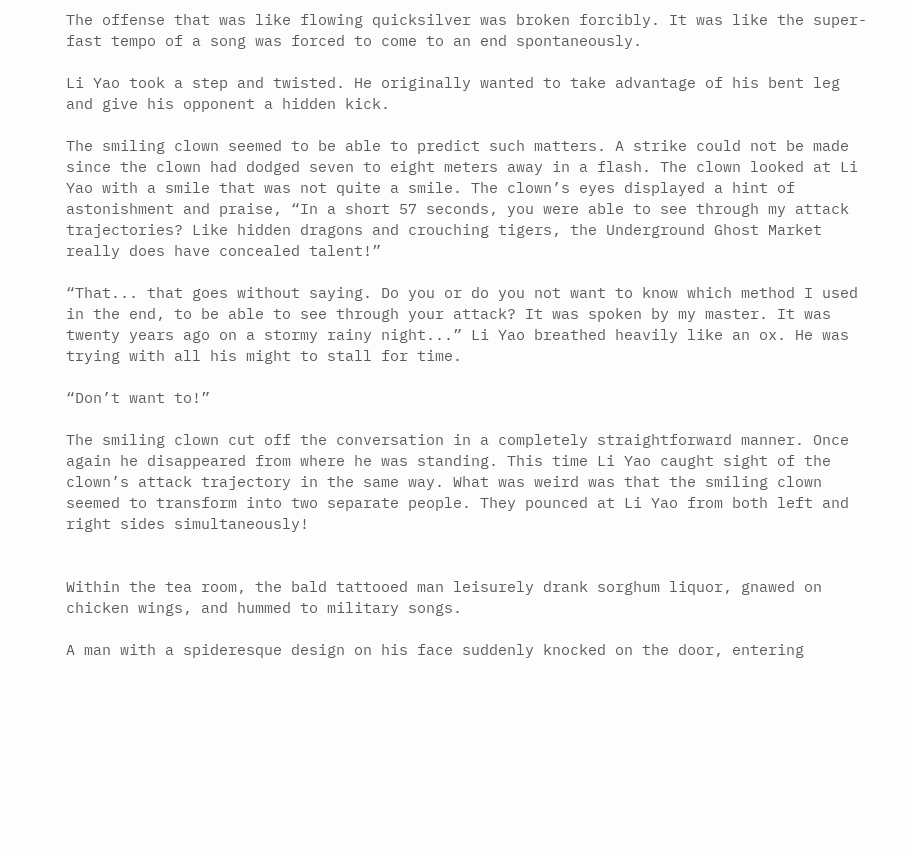The offense that was like flowing quicksilver was broken forcibly. It was like the super-fast tempo of a song was forced to come to an end spontaneously.

Li Yao took a step and twisted. He originally wanted to take advantage of his bent leg and give his opponent a hidden kick.

The smiling clown seemed to be able to predict such matters. A strike could not be made since the clown had dodged seven to eight meters away in a flash. The clown looked at Li Yao with a smile that was not quite a smile. The clown’s eyes displayed a hint of astonishment and praise, “In a short 57 seconds, you were able to see through my attack trajectories? Like hidden dragons and crouching tigers, the Underground Ghost Market really does have concealed talent!”

“That... that goes without saying. Do you or do you not want to know which method I used in the end, to be able to see through your attack? It was spoken by my master. It was twenty years ago on a stormy rainy night...” Li Yao breathed heavily like an ox. He was trying with all his might to stall for time.

“Don’t want to!”

The smiling clown cut off the conversation in a completely straightforward manner. Once again he disappeared from where he was standing. This time Li Yao caught sight of the clown’s attack trajectory in the same way. What was weird was that the smiling clown seemed to transform into two separate people. They pounced at Li Yao from both left and right sides simultaneously!


Within the tea room, the bald tattooed man leisurely drank sorghum liquor, gnawed on chicken wings, and hummed to military songs.

A man with a spideresque design on his face suddenly knocked on the door, entering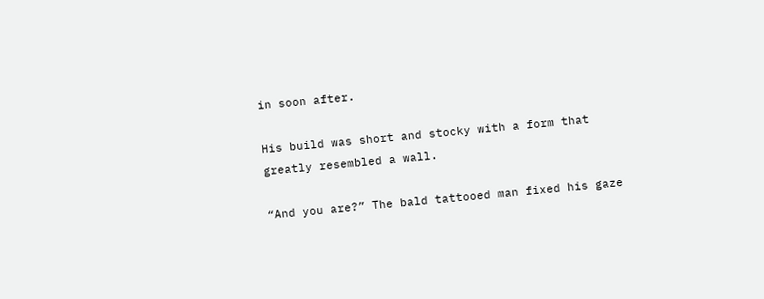in soon after.

His build was short and stocky with a form that greatly resembled a wall.

“And you are?” The bald tattooed man fixed his gaze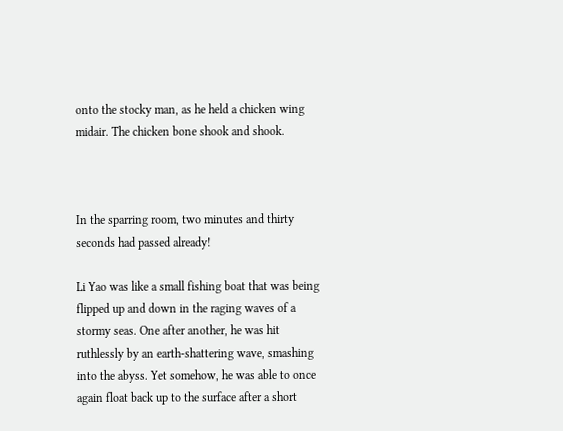onto the stocky man, as he held a chicken wing midair. The chicken bone shook and shook.



In the sparring room, two minutes and thirty seconds had passed already!

Li Yao was like a small fishing boat that was being flipped up and down in the raging waves of a stormy seas. One after another, he was hit ruthlessly by an earth-shattering wave, smashing into the abyss. Yet somehow, he was able to once again float back up to the surface after a short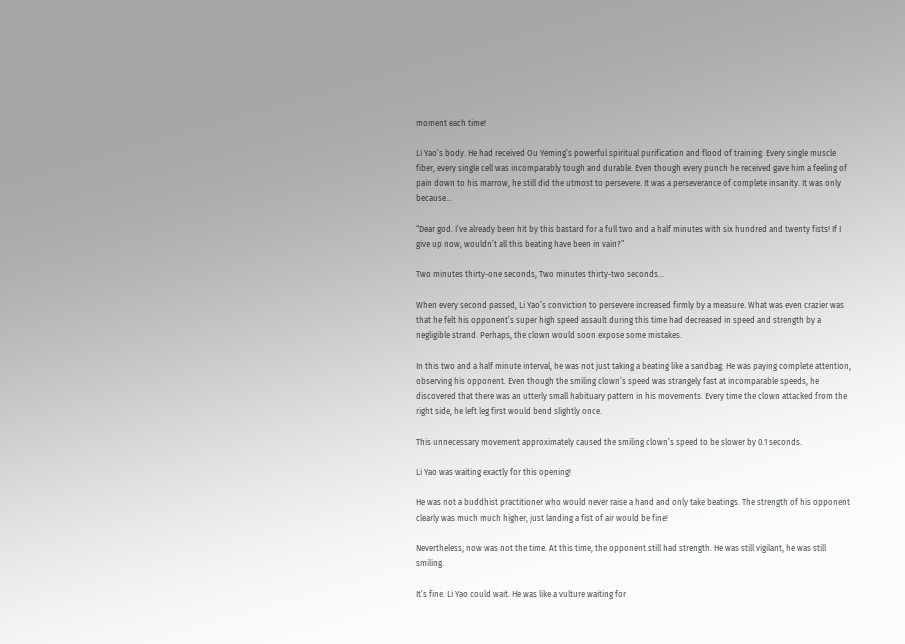moment each time!

Li Yao’s body. He had received Ou Yeming’s powerful spiritual purification and flood of training. Every single muscle fiber, every single cell was incomparably tough and durable. Even though every punch he received gave him a feeling of pain down to his marrow, he still did the utmost to persevere. It was a perseverance of complete insanity. It was only because...

“Dear god. I’ve already been hit by this bastard for a full two and a half minutes with six hundred and twenty fists! If I give up now, wouldn’t all this beating have been in vain?”

Two minutes thirty-one seconds, Two minutes thirty-two seconds...

When every second passed, Li Yao’s conviction to persevere increased firmly by a measure. What was even crazier was that he felt his opponent’s super high speed assault during this time had decreased in speed and strength by a negligible strand. Perhaps, the clown would soon expose some mistakes.

In this two and a half minute interval, he was not just taking a beating like a sandbag. He was paying complete attention, observing his opponent. Even though the smiling clown’s speed was strangely fast at incomparable speeds, he discovered that there was an utterly small habituary pattern in his movements. Every time the clown attacked from the right side, he left leg first would bend slightly once.

This unnecessary movement approximately caused the smiling clown’s speed to be slower by 0.1 seconds.

Li Yao was waiting exactly for this opening!

He was not a buddhist practitioner who would never raise a hand and only take beatings. The strength of his opponent clearly was much much higher, just landing a fist of air would be fine!

Nevertheless, now was not the time. At this time, the opponent still had strength. He was still vigilant, he was still smiling.

It’s fine. Li Yao could wait. He was like a vulture waiting for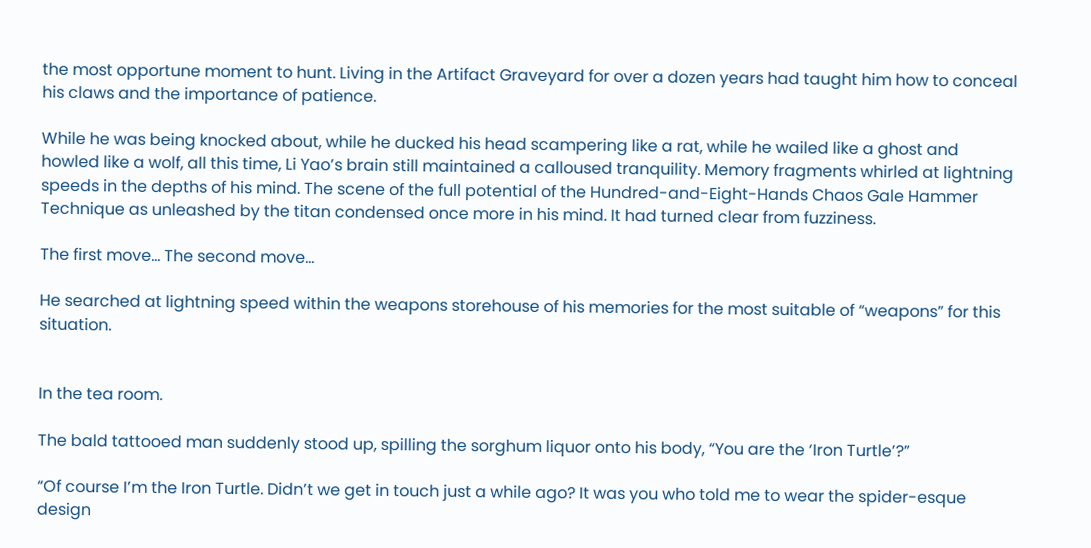the most opportune moment to hunt. Living in the Artifact Graveyard for over a dozen years had taught him how to conceal his claws and the importance of patience.

While he was being knocked about, while he ducked his head scampering like a rat, while he wailed like a ghost and howled like a wolf, all this time, Li Yao’s brain still maintained a calloused tranquility. Memory fragments whirled at lightning speeds in the depths of his mind. The scene of the full potential of the Hundred-and-Eight-Hands Chaos Gale Hammer Technique as unleashed by the titan condensed once more in his mind. It had turned clear from fuzziness.

The first move... The second move...

He searched at lightning speed within the weapons storehouse of his memories for the most suitable of “weapons” for this situation.


In the tea room.

The bald tattooed man suddenly stood up, spilling the sorghum liquor onto his body, “You are the ‘Iron Turtle’?”

“Of course I’m the Iron Turtle. Didn’t we get in touch just a while ago? It was you who told me to wear the spider-esque design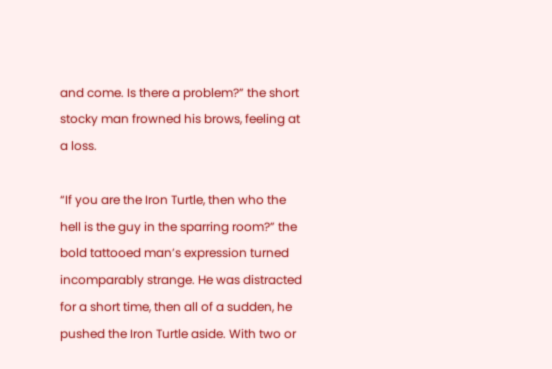and come. Is there a problem?” the short stocky man frowned his brows, feeling at a loss.

“If you are the Iron Turtle, then who the hell is the guy in the sparring room?” the bold tattooed man’s expression turned incomparably strange. He was distracted for a short time, then all of a sudden, he pushed the Iron Turtle aside. With two or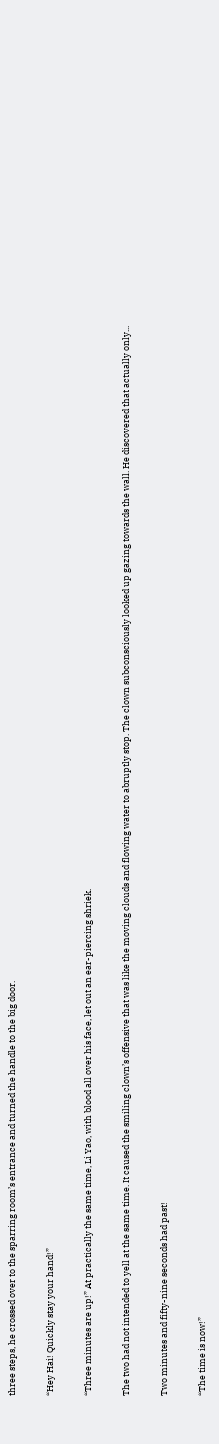three steps, he crossed over to the sparring room’s entrance and turned the handle to the big door.

“Hey Hai! Quickly stay your hand!”

“Three minutes are up!” At practically the same time, Li Yao, with blood all over his face, let out an ear-piercing shriek.

The two had not intended to yell at the same time. It caused the smiling clown’s offensive that was like the moving clouds and flowing water to abruptly stop. The clown subconsciously looked up gazing towards the wall. He discovered that actually only...

Two minutes and fifty-nine seconds had past!

“The time is now!”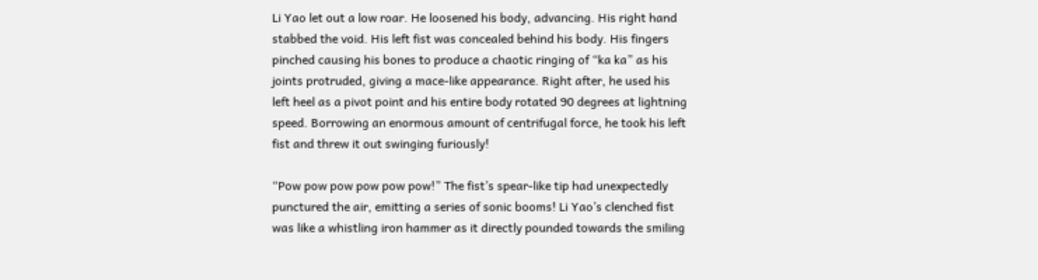Li Yao let out a low roar. He loosened his body, advancing. His right hand stabbed the void. His left fist was concealed behind his body. His fingers pinched causing his bones to produce a chaotic ringing of “ka ka” as his joints protruded, giving a mace-like appearance. Right after, he used his left heel as a pivot point and his entire body rotated 90 degrees at lightning speed. Borrowing an enormous amount of centrifugal force, he took his left fist and threw it out swinging furiously!

“Pow pow pow pow pow pow!” The fist’s spear-like tip had unexpectedly punctured the air, emitting a series of sonic booms! Li Yao’s clenched fist was like a whistling iron hammer as it directly pounded towards the smiling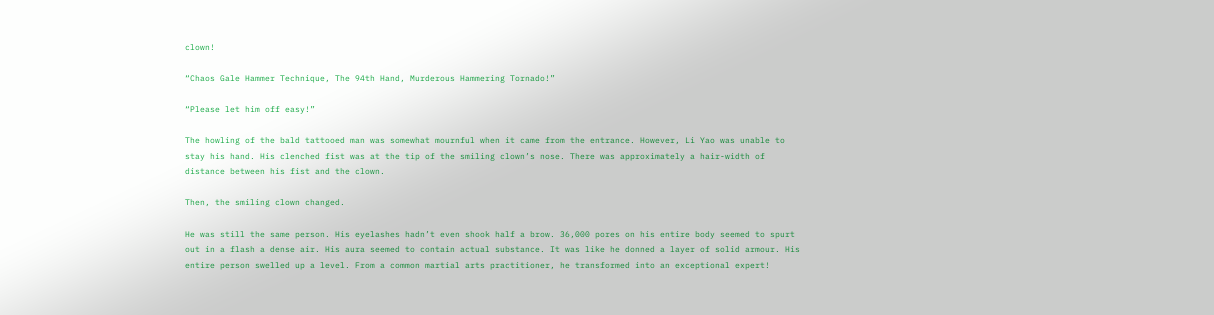clown!

“Chaos Gale Hammer Technique, The 94th Hand, Murderous Hammering Tornado!”

“Please let him off easy!”

The howling of the bald tattooed man was somewhat mournful when it came from the entrance. However, Li Yao was unable to stay his hand. His clenched fist was at the tip of the smiling clown’s nose. There was approximately a hair-width of distance between his fist and the clown.

Then, the smiling clown changed.

He was still the same person. His eyelashes hadn’t even shook half a brow. 36,000 pores on his entire body seemed to spurt out in a flash a dense air. His aura seemed to contain actual substance. It was like he donned a layer of solid armour. His entire person swelled up a level. From a common martial arts practitioner, he transformed into an exceptional expert!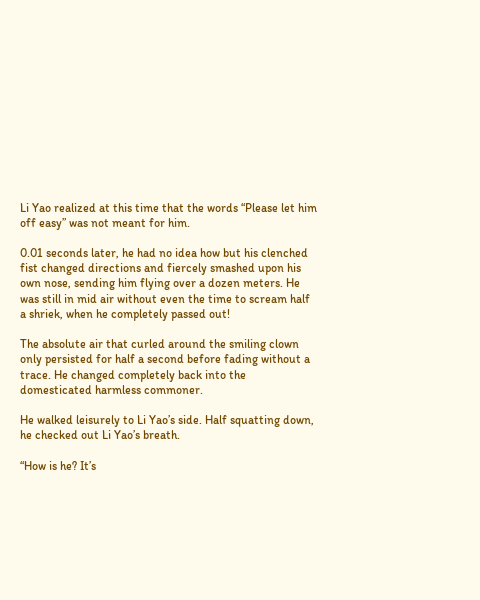Li Yao realized at this time that the words “Please let him off easy” was not meant for him.

0.01 seconds later, he had no idea how but his clenched fist changed directions and fiercely smashed upon his own nose, sending him flying over a dozen meters. He was still in mid air without even the time to scream half a shriek, when he completely passed out!

The absolute air that curled around the smiling clown only persisted for half a second before fading without a trace. He changed completely back into the domesticated harmless commoner.

He walked leisurely to Li Yao’s side. Half squatting down, he checked out Li Yao’s breath.

“How is he? It’s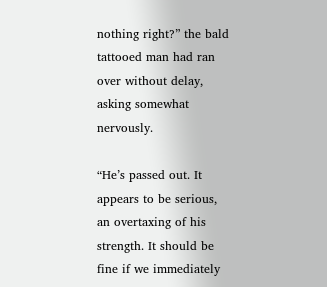nothing right?” the bald tattooed man had ran over without delay, asking somewhat nervously.

“He’s passed out. It appears to be serious, an overtaxing of his strength. It should be fine if we immediately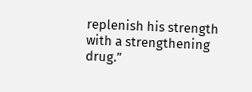replenish his strength with a strengthening drug.”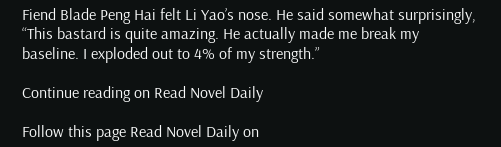Fiend Blade Peng Hai felt Li Yao’s nose. He said somewhat surprisingly, “This bastard is quite amazing. He actually made me break my baseline. I exploded out to 4% of my strength.”

Continue reading on Read Novel Daily

Follow this page Read Novel Daily on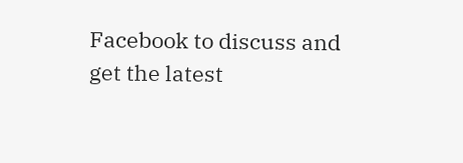Facebook to discuss and get the latest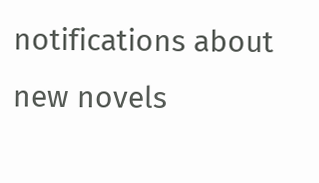notifications about new novels